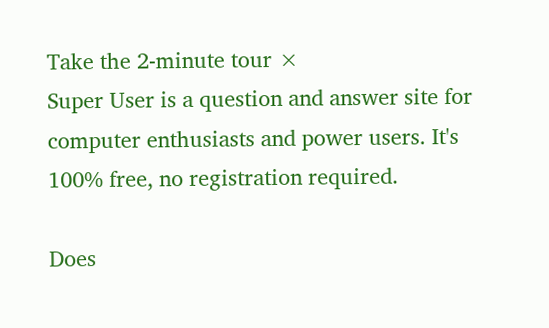Take the 2-minute tour ×
Super User is a question and answer site for computer enthusiasts and power users. It's 100% free, no registration required.

Does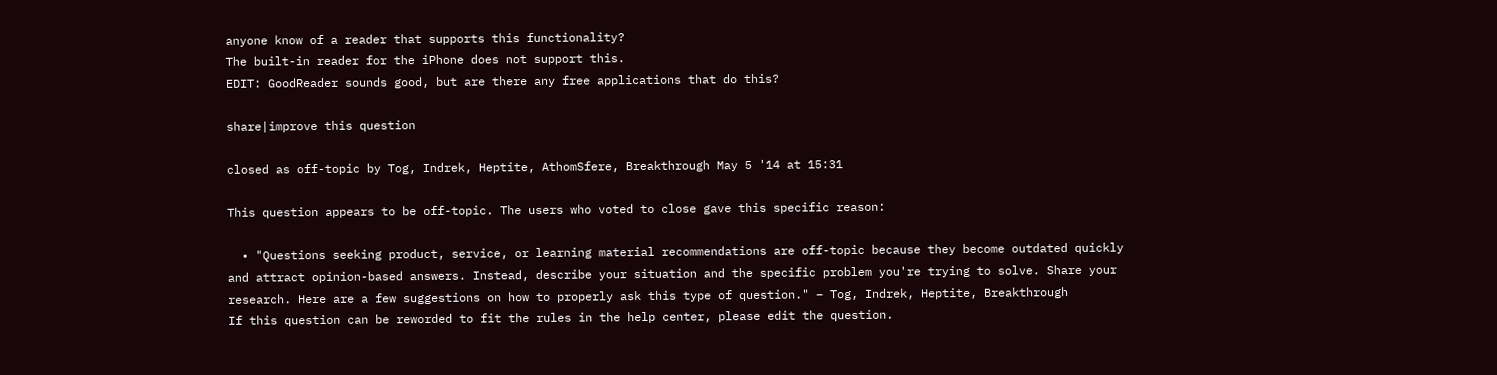anyone know of a reader that supports this functionality?
The built-in reader for the iPhone does not support this.
EDIT: GoodReader sounds good, but are there any free applications that do this?

share|improve this question

closed as off-topic by Tog, Indrek, Heptite, AthomSfere, Breakthrough May 5 '14 at 15:31

This question appears to be off-topic. The users who voted to close gave this specific reason:

  • "Questions seeking product, service, or learning material recommendations are off-topic because they become outdated quickly and attract opinion-based answers. Instead, describe your situation and the specific problem you're trying to solve. Share your research. Here are a few suggestions on how to properly ask this type of question." – Tog, Indrek, Heptite, Breakthrough
If this question can be reworded to fit the rules in the help center, please edit the question.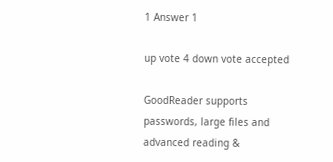1 Answer 1

up vote 4 down vote accepted

GoodReader supports passwords, large files and advanced reading &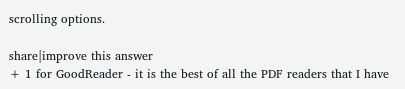scrolling options.

share|improve this answer
+ 1 for GoodReader - it is the best of all the PDF readers that I have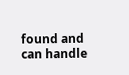found and can handle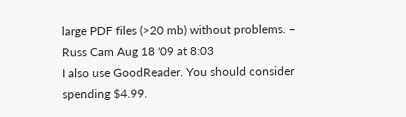large PDF files (>20 mb) without problems. –  Russ Cam Aug 18 '09 at 8:03
I also use GoodReader. You should consider spending $4.99.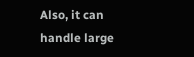Also, it can handle large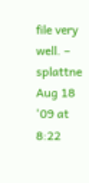file very well. –  splattne Aug 18 '09 at 8:22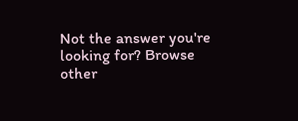Not the answer you're looking for? Browse other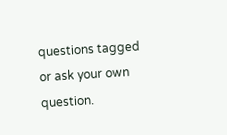questions tagged or ask your own question.